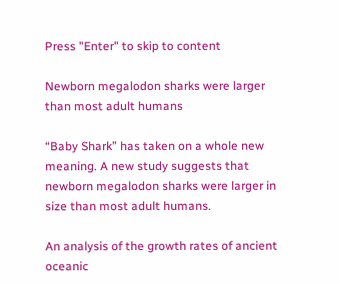Press "Enter" to skip to content

Newborn megalodon sharks were larger than most adult humans

“Baby Shark” has taken on a whole new meaning. A new study suggests that newborn megalodon sharks were larger in size than most adult humans.

An analysis of the growth rates of ancient oceanic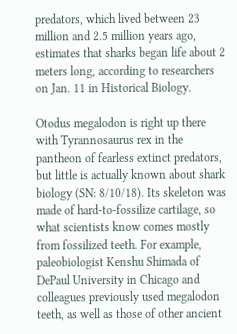predators, which lived between 23 million and 2.5 million years ago, estimates that sharks began life about 2 meters long, according to researchers on Jan. 11 in Historical Biology.

Otodus megalodon is right up there with Tyrannosaurus rex in the pantheon of fearless extinct predators, but little is actually known about shark biology (SN: 8/10/18). Its skeleton was made of hard-to-fossilize cartilage, so what scientists know comes mostly from fossilized teeth. For example, paleobiologist Kenshu Shimada of DePaul University in Chicago and colleagues previously used megalodon teeth, as well as those of other ancient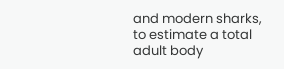and modern sharks, to estimate a total adult body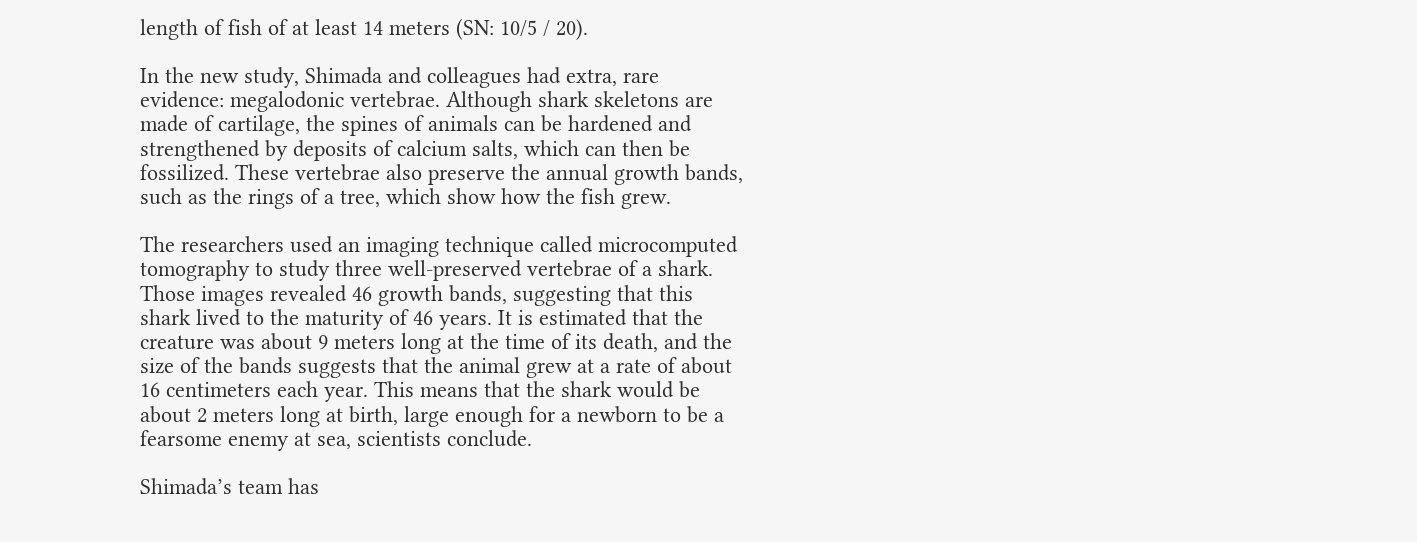length of fish of at least 14 meters (SN: 10/5 / 20).

In the new study, Shimada and colleagues had extra, rare evidence: megalodonic vertebrae. Although shark skeletons are made of cartilage, the spines of animals can be hardened and strengthened by deposits of calcium salts, which can then be fossilized. These vertebrae also preserve the annual growth bands, such as the rings of a tree, which show how the fish grew.

The researchers used an imaging technique called microcomputed tomography to study three well-preserved vertebrae of a shark. Those images revealed 46 growth bands, suggesting that this shark lived to the maturity of 46 years. It is estimated that the creature was about 9 meters long at the time of its death, and the size of the bands suggests that the animal grew at a rate of about 16 centimeters each year. This means that the shark would be about 2 meters long at birth, large enough for a newborn to be a fearsome enemy at sea, scientists conclude.

Shimada’s team has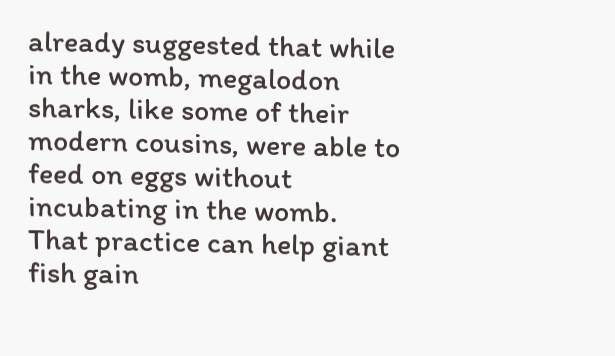already suggested that while in the womb, megalodon sharks, like some of their modern cousins, were able to feed on eggs without incubating in the womb. That practice can help giant fish gain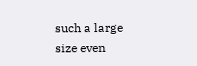such a large size even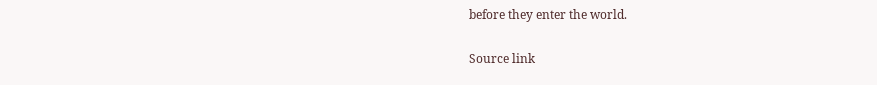before they enter the world.

Source link